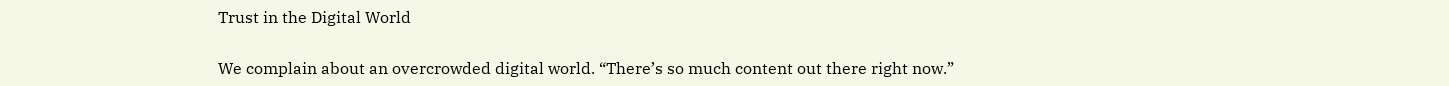Trust in the Digital World

We complain about an overcrowded digital world. “There’s so much content out there right now.”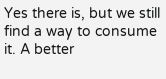Yes there is, but we still find a way to consume it. A better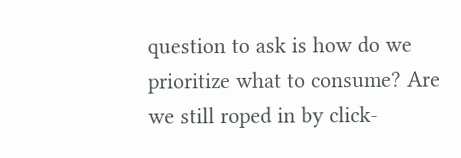question to ask is how do we prioritize what to consume? Are we still roped in by click-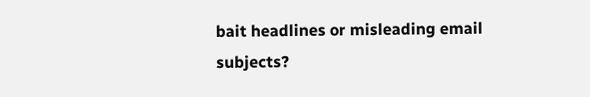bait headlines or misleading email subjects?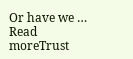Or have we … Read moreTrust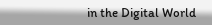in the Digital World